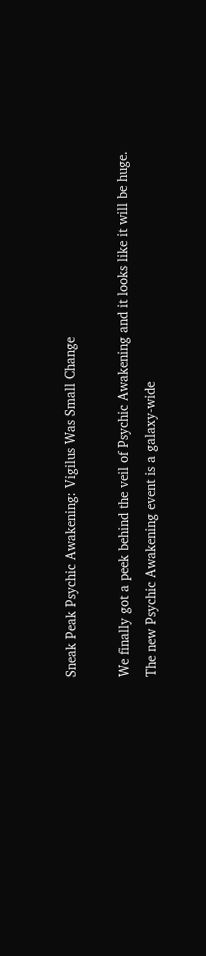Sneak Peak Psychic Awakening: Vigilus Was Small Change

We finally got a peek behind the veil of Psychic Awakening and it looks like it will be huge.
The new Psychic Awakening event is a galaxy-wide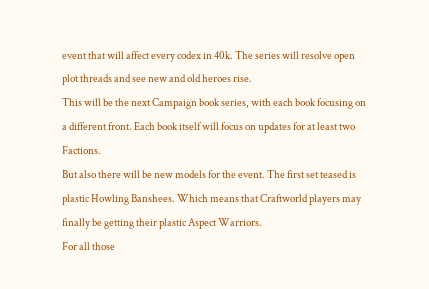event that will affect every codex in 40k. The series will resolve open plot threads and see new and old heroes rise.
This will be the next Campaign book series, with each book focusing on a different front. Each book itself will focus on updates for at least two Factions.
But also there will be new models for the event. The first set teased is plastic Howling Banshees. Which means that Craftworld players may finally be getting their plastic Aspect Warriors.
For all those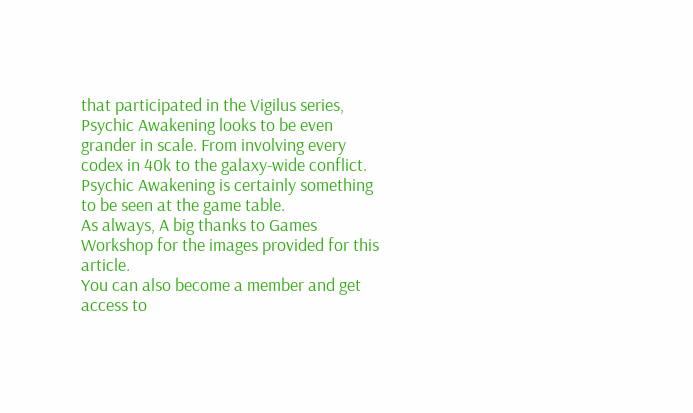that participated in the Vigilus series, Psychic Awakening looks to be even grander in scale. From involving every codex in 40k to the galaxy-wide conflict. Psychic Awakening is certainly something to be seen at the game table.
As always, A big thanks to Games Workshop for the images provided for this article.
You can also become a member and get access to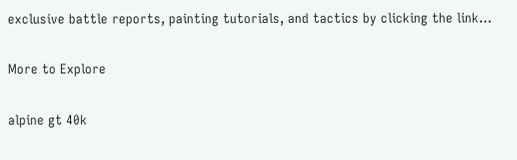exclusive battle reports, painting tutorials, and tactics by clicking the link…

More to Explore

alpine gt 40k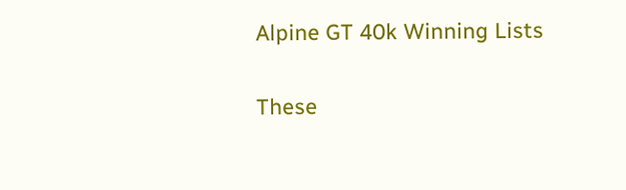Alpine GT 40k Winning Lists

These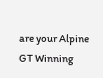are your Alpine GT Winning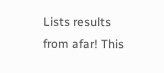Lists results from afar! This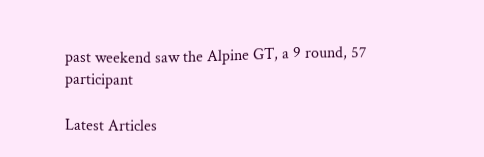past weekend saw the Alpine GT, a 9 round, 57 participant

Latest Articles